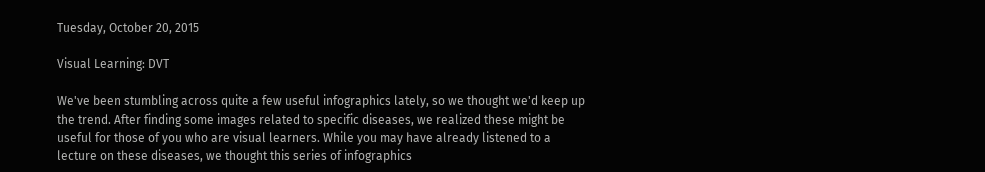Tuesday, October 20, 2015

Visual Learning: DVT

We've been stumbling across quite a few useful infographics lately, so we thought we'd keep up the trend. After finding some images related to specific diseases, we realized these might be useful for those of you who are visual learners. While you may have already listened to a lecture on these diseases, we thought this series of infographics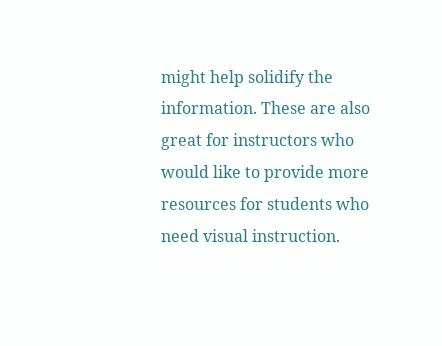might help solidify the information. These are also great for instructors who would like to provide more resources for students who need visual instruction.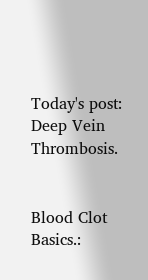Today's post: Deep Vein Thrombosis.


Blood Clot Basics.: